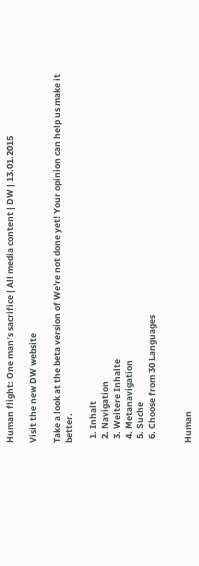Human flight: One man′s sacrifice | All media content | DW | 13.01.2015

Visit the new DW website

Take a look at the beta version of We're not done yet! Your opinion can help us make it better.

  1. Inhalt
  2. Navigation
  3. Weitere Inhalte
  4. Metanavigation
  5. Suche
  6. Choose from 30 Languages


Human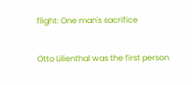flight: One man's sacrifice

Otto Lilienthal was the first person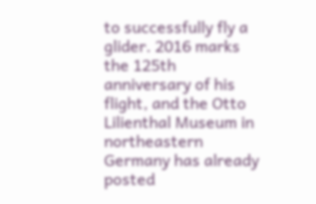to successfully fly a glider. 2016 marks the 125th anniversary of his flight, and the Otto Lilienthal Museum in northeastern Germany has already posted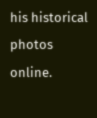his historical photos online.